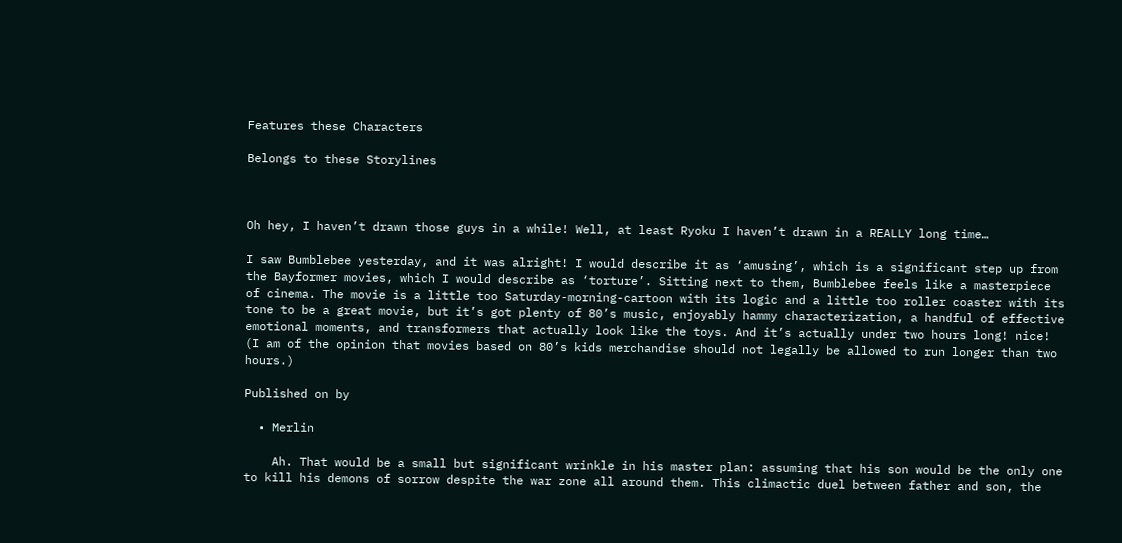Features these Characters

Belongs to these Storylines



Oh hey, I haven’t drawn those guys in a while! Well, at least Ryoku I haven’t drawn in a REALLY long time…

I saw Bumblebee yesterday, and it was alright! I would describe it as ‘amusing’, which is a significant step up from the Bayformer movies, which I would describe as ‘torture’. Sitting next to them, Bumblebee feels like a masterpiece of cinema. The movie is a little too Saturday-morning-cartoon with its logic and a little too roller coaster with its tone to be a great movie, but it’s got plenty of 80’s music, enjoyably hammy characterization, a handful of effective emotional moments, and transformers that actually look like the toys. And it’s actually under two hours long! nice! (I am of the opinion that movies based on 80’s kids merchandise should not legally be allowed to run longer than two hours.)

Published on by

  • Merlin

    Ah. That would be a small but significant wrinkle in his master plan: assuming that his son would be the only one to kill his demons of sorrow despite the war zone all around them. This climactic duel between father and son, the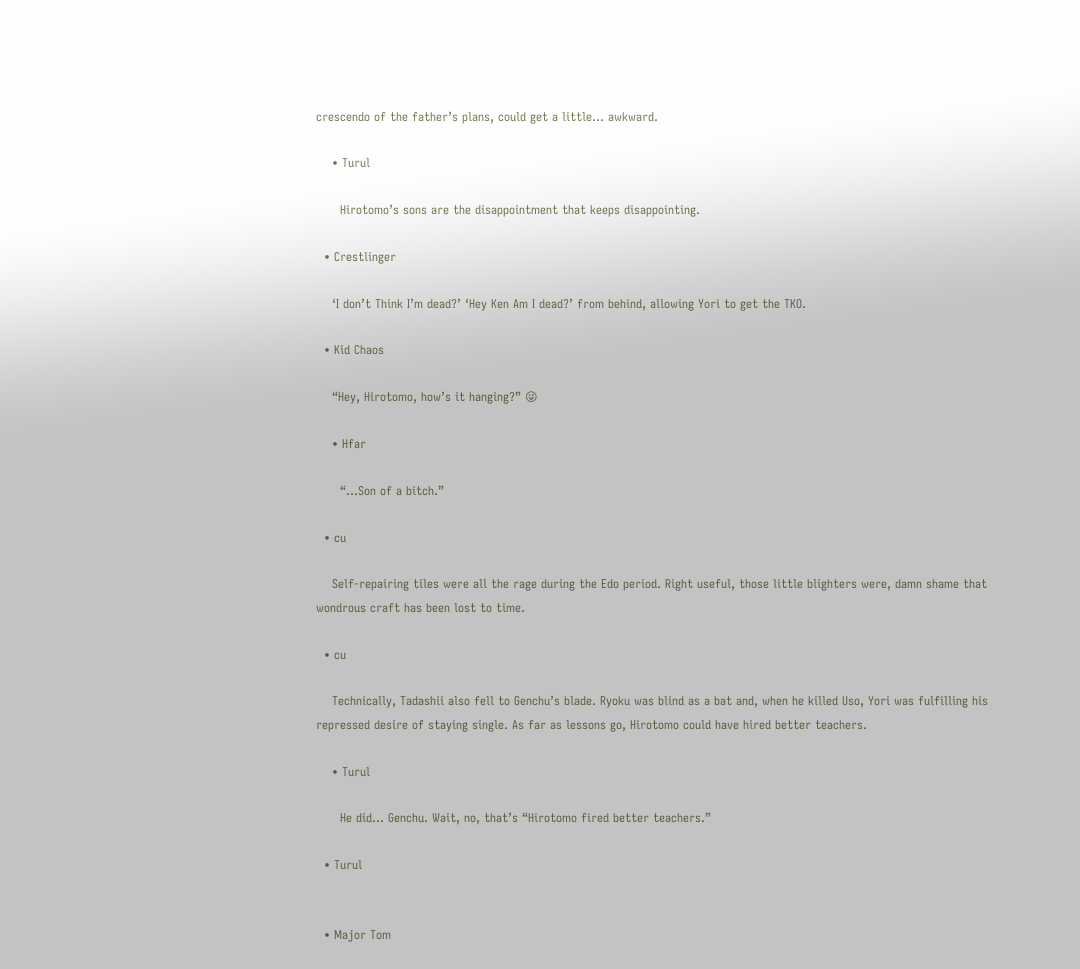crescendo of the father’s plans, could get a little… awkward.

    • Turul

      Hirotomo’s sons are the disappointment that keeps disappointing.

  • Crestlinger

    ‘I don’t Think I’m dead?’ ‘Hey Ken Am I dead?’ from behind, allowing Yori to get the TKO.

  • Kid Chaos

    “Hey, Hirotomo, how’s it hanging?” 😜

    • Hfar

      “…Son of a bitch.”

  • cu

    Self-repairing tiles were all the rage during the Edo period. Right useful, those little blighters were, damn shame that wondrous craft has been lost to time.

  • cu

    Technically, Tadashii also fell to Genchu’s blade. Ryoku was blind as a bat and, when he killed Uso, Yori was fulfilling his repressed desire of staying single. As far as lessons go, Hirotomo could have hired better teachers.

    • Turul

      He did… Genchu. Wait, no, that’s “Hirotomo fired better teachers.”

  • Turul


  • Major Tom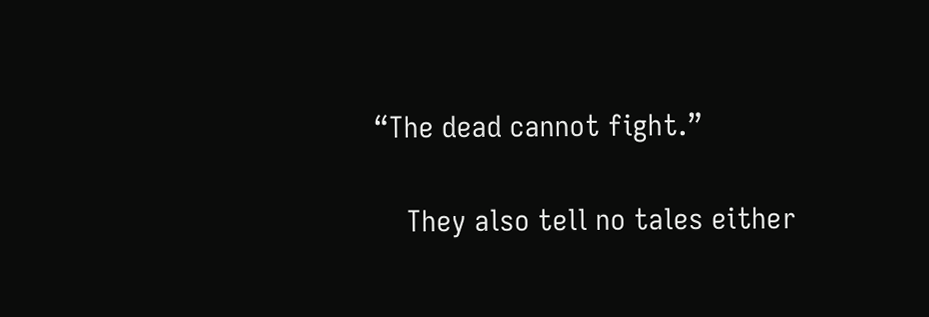“The dead cannot fight.”

    They also tell no tales either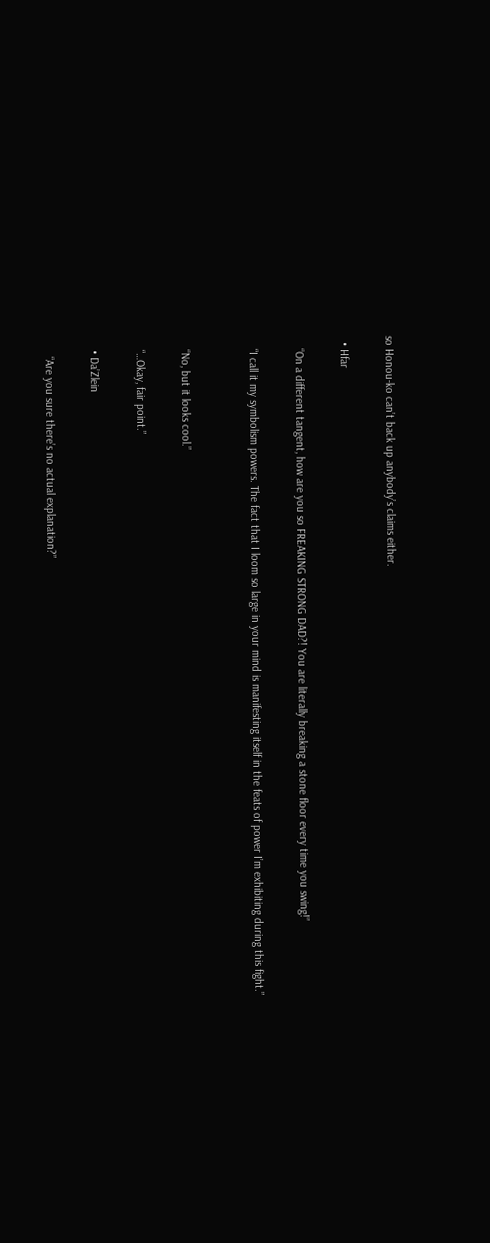so Honou-ko can’t back up anybody’s claims either.

  • Hfar

    “On a different tangent, how are you so FREAKING STRONG DAD?! You are literally breaking a stone floor every time you swing!”

    “I call it my symbolism powers. The fact that I loom so large in your mind is manifesting itself in the feats of power I’m exhibiting during this fight.”


    “No, but it looks cool.”

    “…Okay, fair point.”

    • Da’Zlein

      “Are you sure there’s no actual explanation?”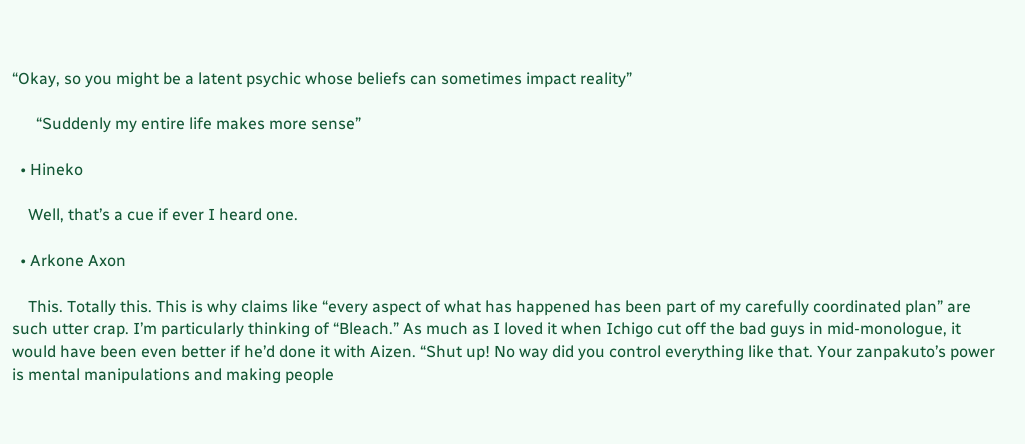“Okay, so you might be a latent psychic whose beliefs can sometimes impact reality”

      “Suddenly my entire life makes more sense”

  • Hineko

    Well, that’s a cue if ever I heard one.

  • Arkone Axon

    This. Totally this. This is why claims like “every aspect of what has happened has been part of my carefully coordinated plan” are such utter crap. I’m particularly thinking of “Bleach.” As much as I loved it when Ichigo cut off the bad guys in mid-monologue, it would have been even better if he’d done it with Aizen. “Shut up! No way did you control everything like that. Your zanpakuto’s power is mental manipulations and making people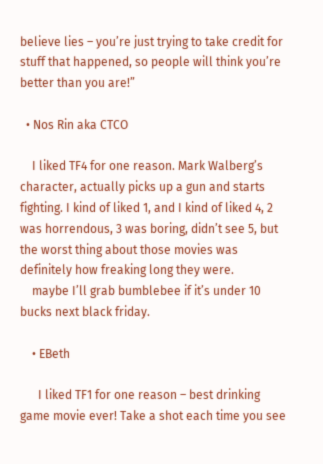believe lies – you’re just trying to take credit for stuff that happened, so people will think you’re better than you are!”

  • Nos Rin aka CTCO

    I liked TF4 for one reason. Mark Walberg’s character, actually picks up a gun and starts fighting. I kind of liked 1, and I kind of liked 4, 2 was horrendous, 3 was boring, didn’t see 5, but the worst thing about those movies was definitely how freaking long they were.
    maybe I’ll grab bumblebee if it’s under 10 bucks next black friday.

    • EBeth

      I liked TF1 for one reason – best drinking game movie ever! Take a shot each time you see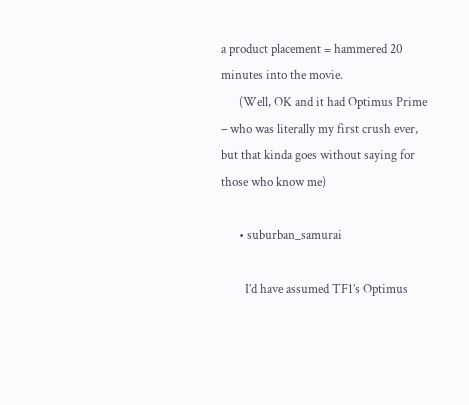a product placement = hammered 20 minutes into the movie.
      (Well, OK and it had Optimus Prime – who was literally my first crush ever, but that kinda goes without saying for those who know me)

      • suburban_samurai

        I’d have assumed TF1’s Optimus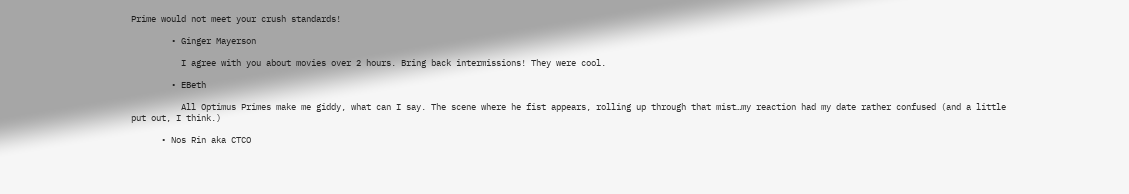Prime would not meet your crush standards!

        • Ginger Mayerson

          I agree with you about movies over 2 hours. Bring back intermissions! They were cool.

        • EBeth

          All Optimus Primes make me giddy, what can I say. The scene where he fist appears, rolling up through that mist…my reaction had my date rather confused (and a little put out, I think.)

      • Nos Rin aka CTCO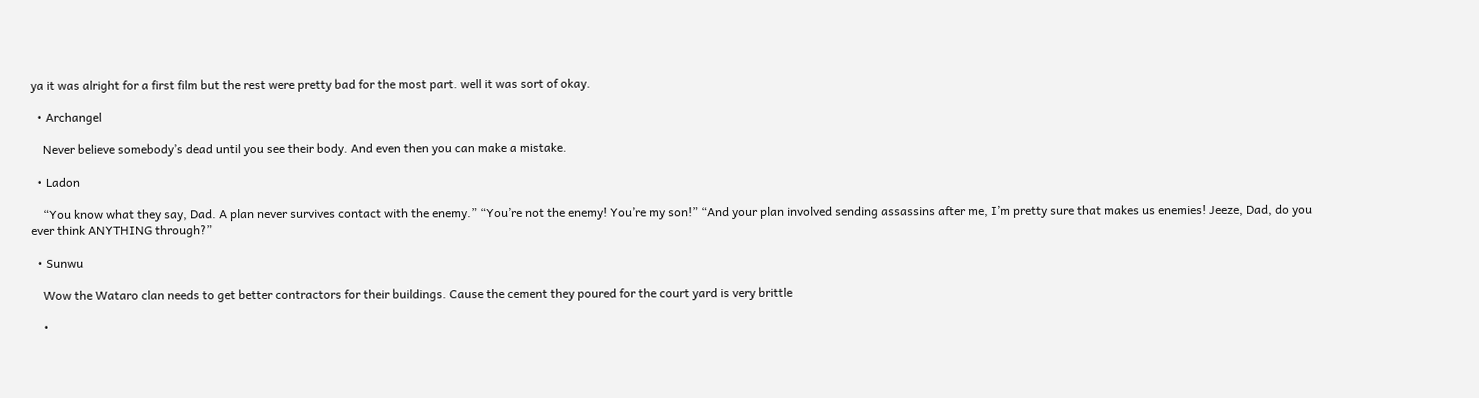ya it was alright for a first film but the rest were pretty bad for the most part. well it was sort of okay.

  • Archangel

    Never believe somebody’s dead until you see their body. And even then you can make a mistake.

  • Ladon

    “You know what they say, Dad. A plan never survives contact with the enemy.” “You’re not the enemy! You’re my son!” “And your plan involved sending assassins after me, I’m pretty sure that makes us enemies! Jeeze, Dad, do you ever think ANYTHING through?”

  • Sunwu

    Wow the Wataro clan needs to get better contractors for their buildings. Cause the cement they poured for the court yard is very brittle

    •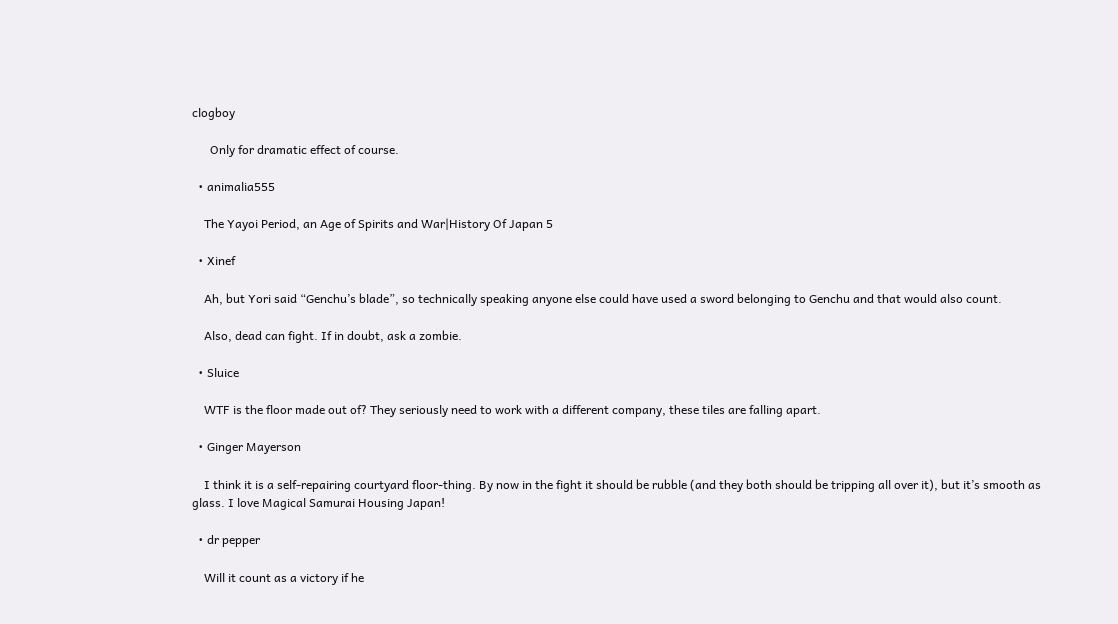clogboy

      Only for dramatic effect of course.

  • animalia555

    The Yayoi Period, an Age of Spirits and War|History Of Japan 5

  • Xinef

    Ah, but Yori said “Genchu’s blade”, so technically speaking anyone else could have used a sword belonging to Genchu and that would also count.

    Also, dead can fight. If in doubt, ask a zombie.

  • Sluice

    WTF is the floor made out of? They seriously need to work with a different company, these tiles are falling apart.

  • Ginger Mayerson

    I think it is a self-repairing courtyard floor-thing. By now in the fight it should be rubble (and they both should be tripping all over it), but it’s smooth as glass. I love Magical Samurai Housing Japan!

  • dr pepper

    Will it count as a victory if he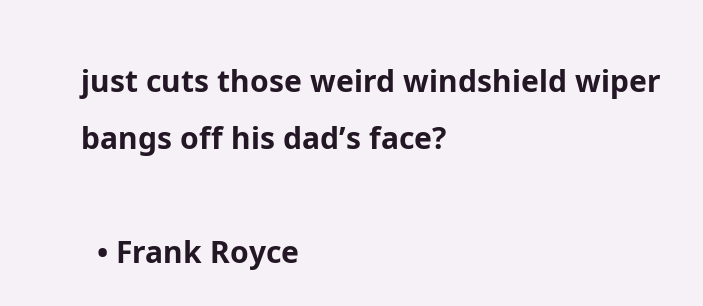just cuts those weird windshield wiper bangs off his dad’s face?

  • Frank Royce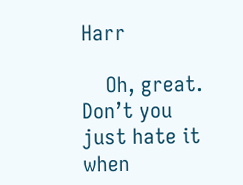Harr

    Oh, great. Don’t you just hate it when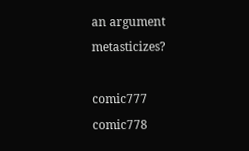an argument metasticizes?

comic777 comic778